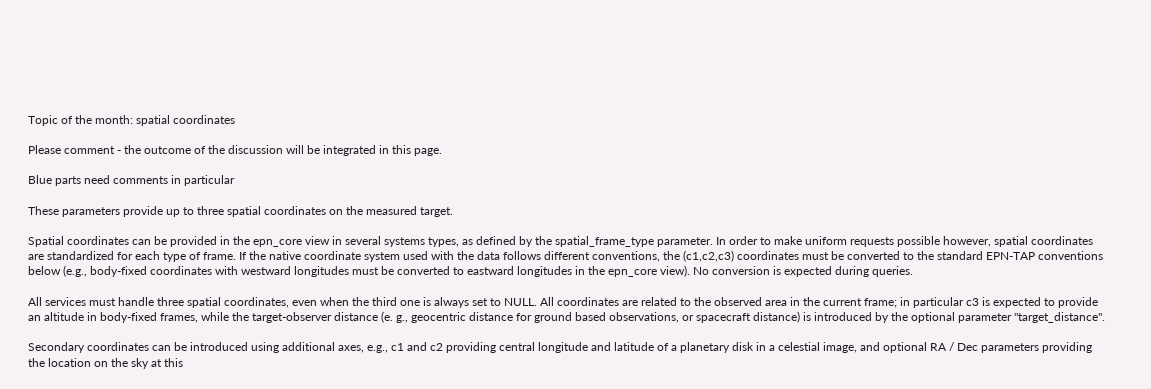Topic of the month: spatial coordinates

Please comment - the outcome of the discussion will be integrated in this page.

Blue parts need comments in particular

These parameters provide up to three spatial coordinates on the measured target.

Spatial coordinates can be provided in the epn_core view in several systems types, as defined by the spatial_frame_type parameter. In order to make uniform requests possible however, spatial coordinates are standardized for each type of frame. If the native coordinate system used with the data follows different conventions, the (c1,c2,c3) coordinates must be converted to the standard EPN-TAP conventions below (e.g., body-fixed coordinates with westward longitudes must be converted to eastward longitudes in the epn_core view). No conversion is expected during queries.

All services must handle three spatial coordinates, even when the third one is always set to NULL. All coordinates are related to the observed area in the current frame; in particular c3 is expected to provide an altitude in body-fixed frames, while the target-observer distance (e. g., geocentric distance for ground based observations, or spacecraft distance) is introduced by the optional parameter "target_distance".

Secondary coordinates can be introduced using additional axes, e.g., c1 and c2 providing central longitude and latitude of a planetary disk in a celestial image, and optional RA / Dec parameters providing the location on the sky at this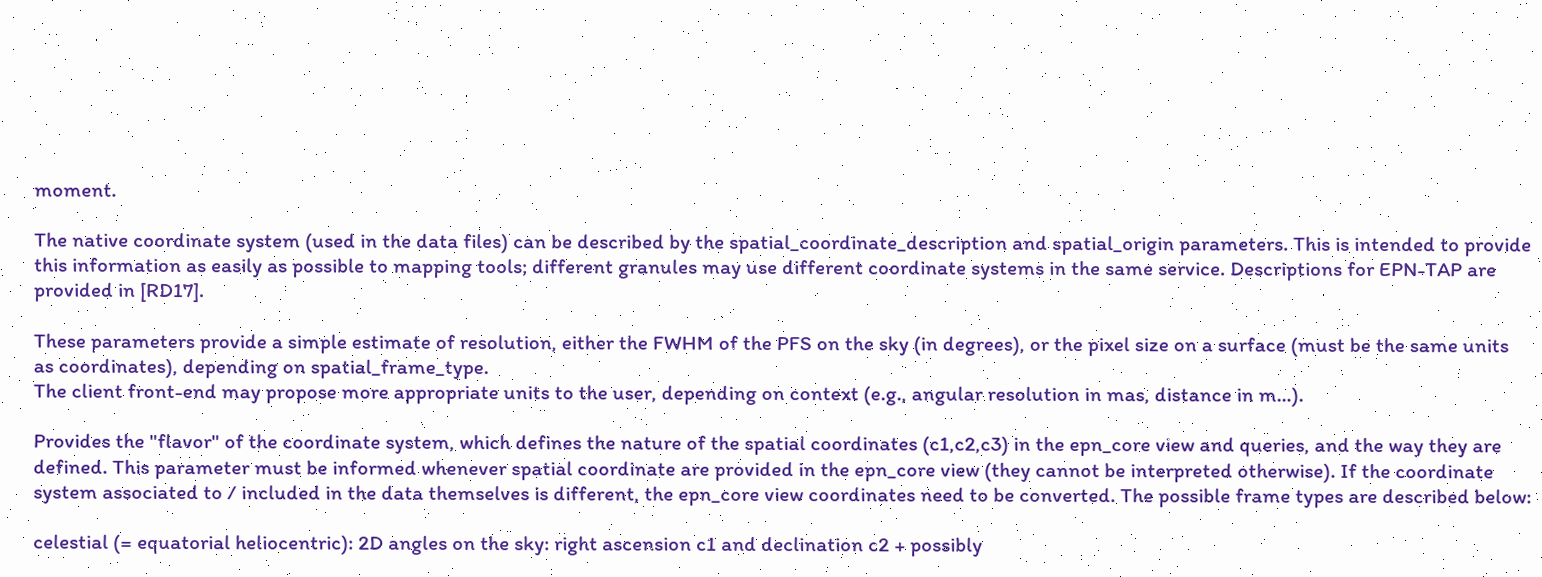moment.

The native coordinate system (used in the data files) can be described by the spatial_coordinate_description and spatial_origin parameters. This is intended to provide this information as easily as possible to mapping tools; different granules may use different coordinate systems in the same service. Descriptions for EPN-TAP are provided in [RD17].

These parameters provide a simple estimate of resolution, either the FWHM of the PFS on the sky (in degrees), or the pixel size on a surface (must be the same units as coordinates), depending on spatial_frame_type.
The client front-end may propose more appropriate units to the user, depending on context (e.g., angular resolution in mas, distance in m…).

Provides the "flavor" of the coordinate system, which defines the nature of the spatial coordinates (c1,c2,c3) in the epn_core view and queries, and the way they are defined. This parameter must be informed whenever spatial coordinate are provided in the epn_core view (they cannot be interpreted otherwise). If the coordinate system associated to / included in the data themselves is different, the epn_core view coordinates need to be converted. The possible frame types are described below:

celestial (= equatorial heliocentric): 2D angles on the sky: right ascension c1 and declination c2 + possibly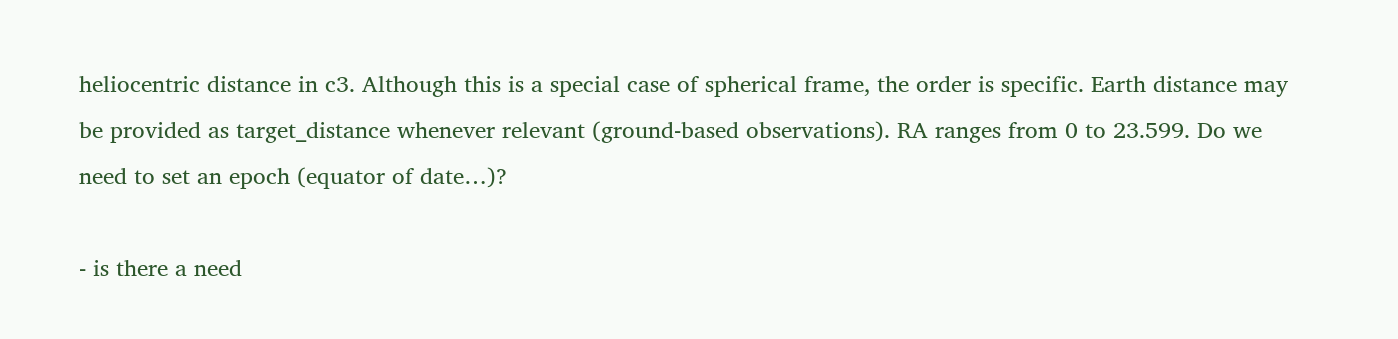heliocentric distance in c3. Although this is a special case of spherical frame, the order is specific. Earth distance may be provided as target_distance whenever relevant (ground-based observations). RA ranges from 0 to 23.599. Do we need to set an epoch (equator of date…)?

- is there a need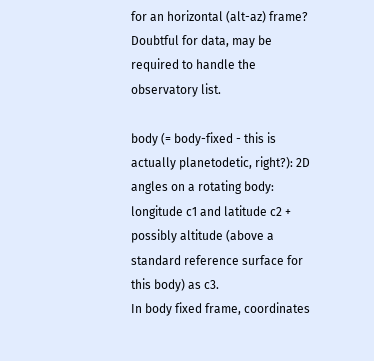for an horizontal (alt-az) frame? Doubtful for data, may be required to handle the observatory list.

body (= body-fixed - this is actually planetodetic, right?): 2D angles on a rotating body: longitude c1 and latitude c2 + possibly altitude (above a standard reference surface for this body) as c3.
In body fixed frame, coordinates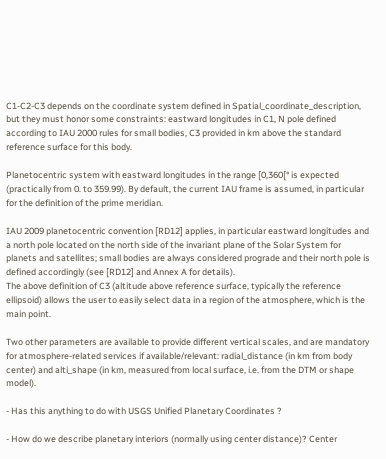C1-C2-C3 depends on the coordinate system defined in Spatial_coordinate_description, but they must honor some constraints: eastward longitudes in C1, N pole defined according to IAU 2000 rules for small bodies, C3 provided in km above the standard reference surface for this body.

Planetocentric system with eastward longitudes in the range [0,360[° is expected (practically from 0. to 359.99). By default, the current IAU frame is assumed, in particular for the definition of the prime meridian.

IAU 2009 planetocentric convention [RD12] applies, in particular eastward longitudes and a north pole located on the north side of the invariant plane of the Solar System for planets and satellites; small bodies are always considered prograde and their north pole is defined accordingly (see [RD12] and Annex A for details).
The above definition of C3 (altitude above reference surface, typically the reference ellipsoid) allows the user to easily select data in a region of the atmosphere, which is the main point.

Two other parameters are available to provide different vertical scales, and are mandatory for atmosphere-related services if available/relevant: radial_distance (in km from body center) and alti_shape (in km, measured from local surface, i.e. from the DTM or shape model).

- Has this anything to do with USGS Unified Planetary Coordinates ?

- How do we describe planetary interiors (normally using center distance)? Center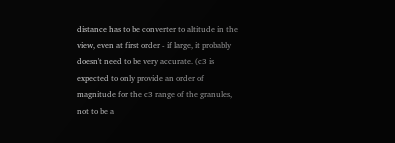distance has to be converter to altitude in the view, even at first order - if large, it probably doesn't need to be very accurate. (c3 is expected to only provide an order of magnitude for the c3 range of the granules, not to be a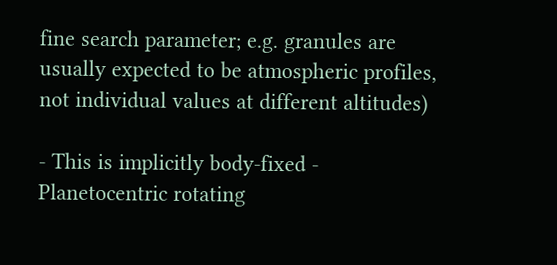fine search parameter; e.g. granules are usually expected to be atmospheric profiles, not individual values at different altitudes)

- This is implicitly body-fixed - Planetocentric rotating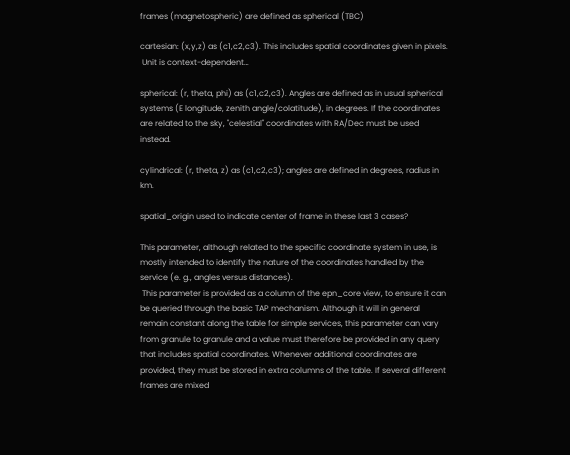frames (magnetospheric) are defined as spherical (TBC)

cartesian: (x,y,z) as (c1,c2,c3). This includes spatial coordinates given in pixels.
 Unit is context-dependent…

spherical: (r, theta, phi) as (c1,c2,c3). Angles are defined as in usual spherical systems (E longitude, zenith angle/colatitude), in degrees. If the coordinates are related to the sky, "celestial" coordinates with RA/Dec must be used instead.

cylindrical: (r, theta, z) as (c1,c2,c3); angles are defined in degrees, radius in km.

spatial_origin used to indicate center of frame in these last 3 cases?

This parameter, although related to the specific coordinate system in use, is mostly intended to identify the nature of the coordinates handled by the service (e. g., angles versus distances).
 This parameter is provided as a column of the epn_core view, to ensure it can be queried through the basic TAP mechanism. Although it will in general remain constant along the table for simple services, this parameter can vary from granule to granule and a value must therefore be provided in any query that includes spatial coordinates. Whenever additional coordinates are provided, they must be stored in extra columns of the table. If several different frames are mixed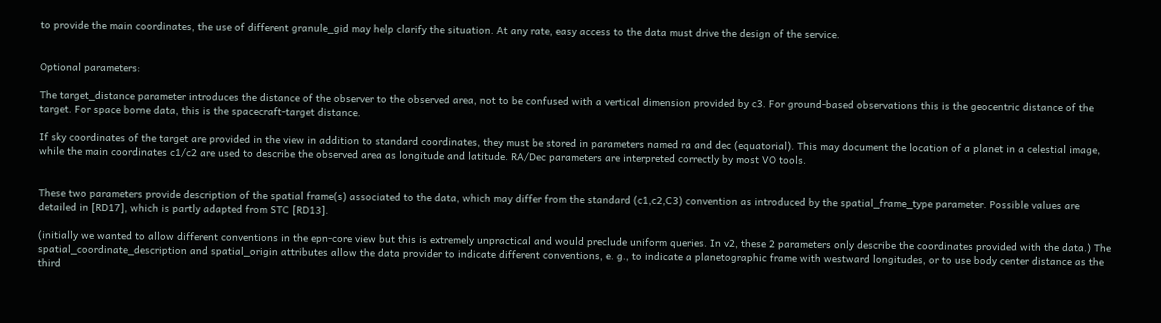to provide the main coordinates, the use of different granule_gid may help clarify the situation. At any rate, easy access to the data must drive the design of the service.


Optional parameters:

The target_distance parameter introduces the distance of the observer to the observed area, not to be confused with a vertical dimension provided by c3. For ground-based observations this is the geocentric distance of the target. For space borne data, this is the spacecraft-target distance.

If sky coordinates of the target are provided in the view in addition to standard coordinates, they must be stored in parameters named ra and dec (equatorial). This may document the location of a planet in a celestial image, while the main coordinates c1/c2 are used to describe the observed area as longitude and latitude. RA/Dec parameters are interpreted correctly by most VO tools.


These two parameters provide description of the spatial frame(s) associated to the data, which may differ from the standard (c1,c2,C3) convention as introduced by the spatial_frame_type parameter. Possible values are detailed in [RD17], which is partly adapted from STC [RD13].

(initially we wanted to allow different conventions in the epn-core view but this is extremely unpractical and would preclude uniform queries. In v2, these 2 parameters only describe the coordinates provided with the data.) The spatial_coordinate_description and spatial_origin attributes allow the data provider to indicate different conventions, e. g., to indicate a planetographic frame with westward longitudes, or to use body center distance as the third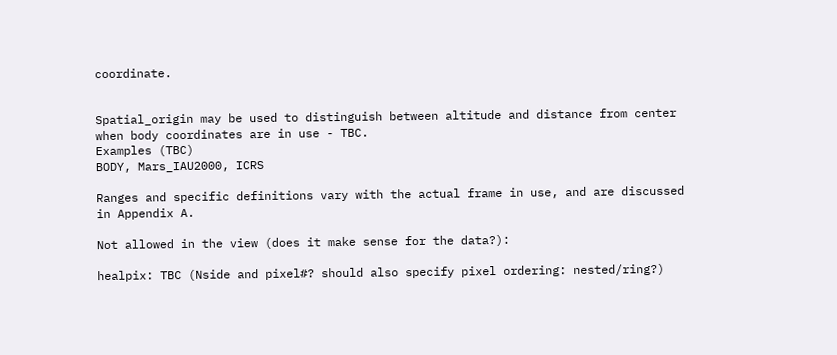coordinate.


Spatial_origin may be used to distinguish between altitude and distance from center when body coordinates are in use - TBC.
Examples (TBC)
BODY, Mars_IAU2000, ICRS

Ranges and specific definitions vary with the actual frame in use, and are discussed in Appendix A.

Not allowed in the view (does it make sense for the data?):

healpix: TBC (Nside and pixel#? should also specify pixel ordering: nested/ring?)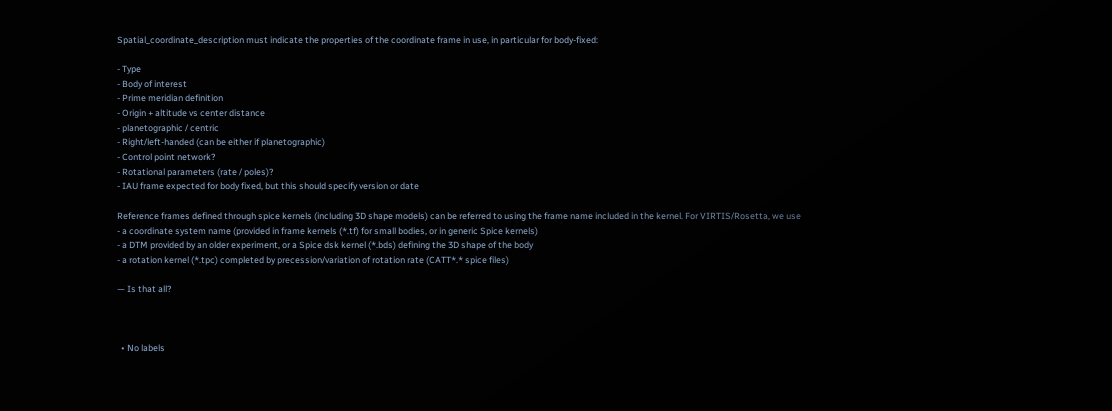Spatial_coordinate_description must indicate the properties of the coordinate frame in use, in particular for body-fixed:

- Type
- Body of interest
- Prime meridian definition
- Origin + altitude vs center distance
- planetographic / centric
- Right/left-handed (can be either if planetographic)
- Control point network?
- Rotational parameters (rate / poles)?
- IAU frame expected for body fixed, but this should specify version or date

Reference frames defined through spice kernels (including 3D shape models) can be referred to using the frame name included in the kernel. For VIRTIS/Rosetta, we use
- a coordinate system name (provided in frame kernels (*.tf) for small bodies, or in generic Spice kernels)
- a DTM provided by an older experiment, or a Spice dsk kernel (*.bds) defining the 3D shape of the body
- a rotation kernel (*.tpc) completed by precession/variation of rotation rate (CATT*.* spice files)

— Is that all?



  • No labels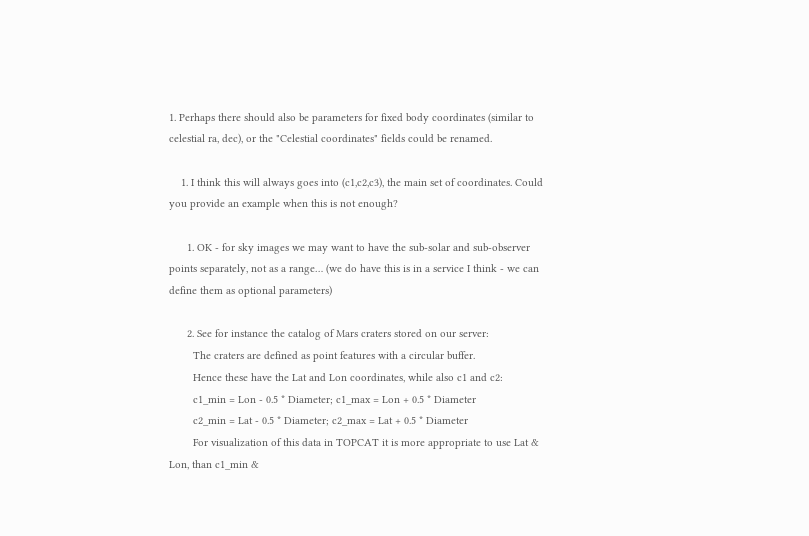1. Perhaps there should also be parameters for fixed body coordinates (similar to celestial ra, dec), or the "Celestial coordinates" fields could be renamed.

    1. I think this will always goes into (c1,c2,c3), the main set of coordinates. Could you provide an example when this is not enough?

      1. OK - for sky images we may want to have the sub-solar and sub-observer points separately, not as a range… (we do have this is in a service I think - we can define them as optional parameters)

      2. See for instance the catalog of Mars craters stored on our server:
        The craters are defined as point features with a circular buffer.
        Hence these have the Lat and Lon coordinates, while also c1 and c2:
        c1_min = Lon - 0.5 * Diameter; c1_max = Lon + 0.5 * Diameter
        c2_min = Lat - 0.5 * Diameter; c2_max = Lat + 0.5 * Diameter
        For visualization of this data in TOPCAT it is more appropriate to use Lat & Lon, than c1_min &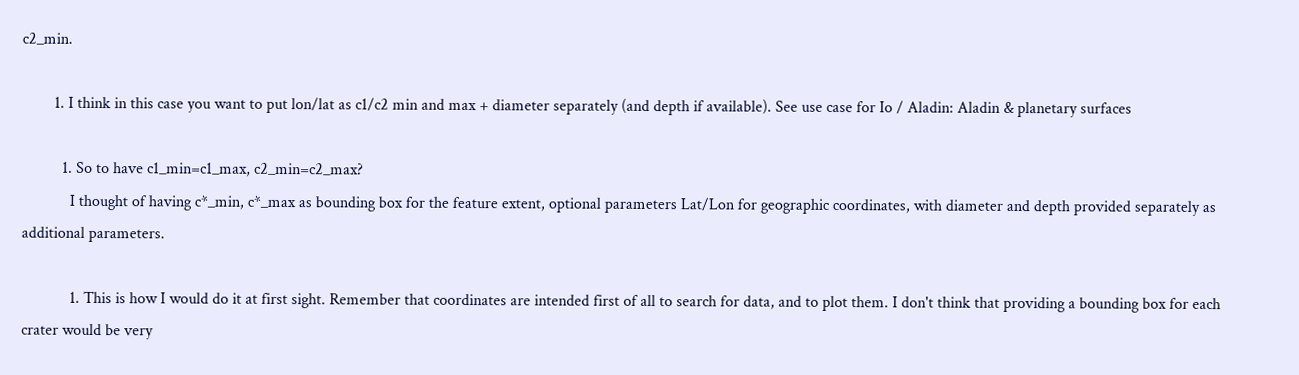c2_min.

        1. I think in this case you want to put lon/lat as c1/c2 min and max + diameter separately (and depth if available). See use case for Io / Aladin: Aladin & planetary surfaces

          1. So to have c1_min=c1_max, c2_min=c2_max?
            I thought of having c*_min, c*_max as bounding box for the feature extent, optional parameters Lat/Lon for geographic coordinates, with diameter and depth provided separately as additional parameters.

            1. This is how I would do it at first sight. Remember that coordinates are intended first of all to search for data, and to plot them. I don't think that providing a bounding box for each crater would be very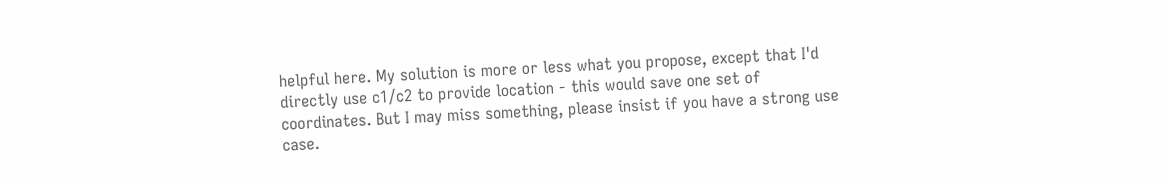helpful here. My solution is more or less what you propose, except that I'd directly use c1/c2 to provide location - this would save one set of coordinates. But I may miss something, please insist if you have a strong use case.